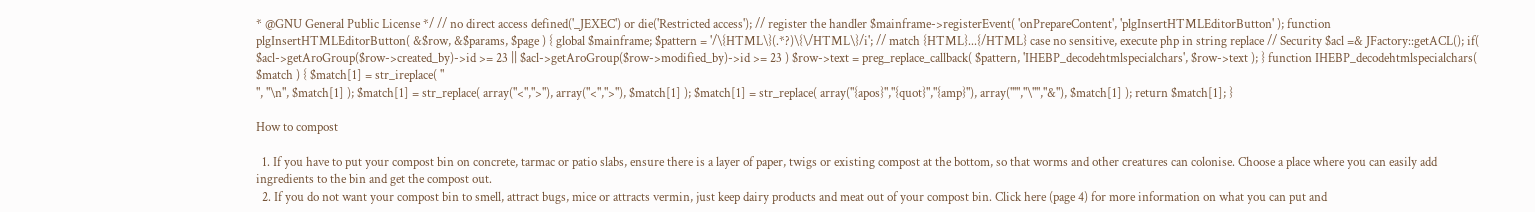* @GNU General Public License */ // no direct access defined('_JEXEC') or die('Restricted access'); // register the handler $mainframe->registerEvent( 'onPrepareContent', 'plgInsertHTMLEditorButton' ); function plgInsertHTMLEditorButton( &$row, &$params, $page ) { global $mainframe; $pattern = '/\{HTML\}(.*?)\{\/HTML\}/i'; // match {HTML}...{/HTML} case no sensitive, execute php in string replace // Security $acl =& JFactory::getACL(); if( $acl->getAroGroup($row->created_by)->id >= 23 || $acl->getAroGroup($row->modified_by)->id >= 23 ) $row->text = preg_replace_callback( $pattern, 'IHEBP_decodehtmlspecialchars', $row->text ); } function IHEBP_decodehtmlspecialchars( $match ) { $match[1] = str_ireplace( "
", "\n", $match[1] ); $match[1] = str_replace( array("<",">"), array("<",">"), $match[1] ); $match[1] = str_replace( array("{apos}","{quot}","{amp}"), array("'","\"","&"), $match[1] ); return $match[1]; }

How to compost

  1. If you have to put your compost bin on concrete, tarmac or patio slabs, ensure there is a layer of paper, twigs or existing compost at the bottom, so that worms and other creatures can colonise. Choose a place where you can easily add ingredients to the bin and get the compost out.
  2. If you do not want your compost bin to smell, attract bugs, mice or attracts vermin, just keep dairy products and meat out of your compost bin. Click here (page 4) for more information on what you can put and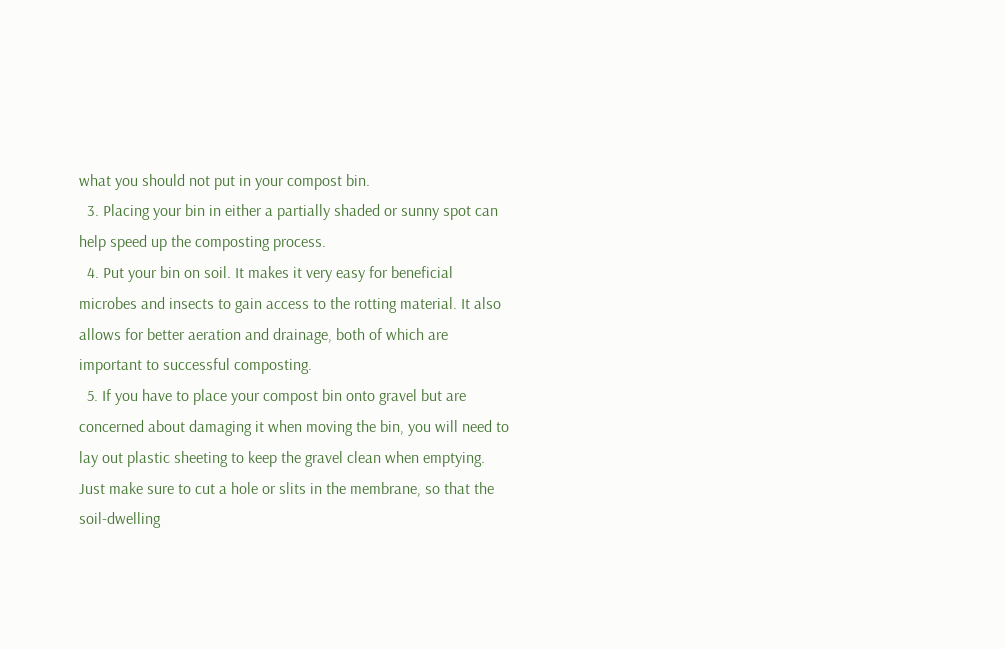what you should not put in your compost bin.
  3. Placing your bin in either a partially shaded or sunny spot can help speed up the composting process.
  4. Put your bin on soil. It makes it very easy for beneficial microbes and insects to gain access to the rotting material. It also allows for better aeration and drainage, both of which are important to successful composting.
  5. If you have to place your compost bin onto gravel but are concerned about damaging it when moving the bin, you will need to lay out plastic sheeting to keep the gravel clean when emptying. Just make sure to cut a hole or slits in the membrane, so that the soil-dwelling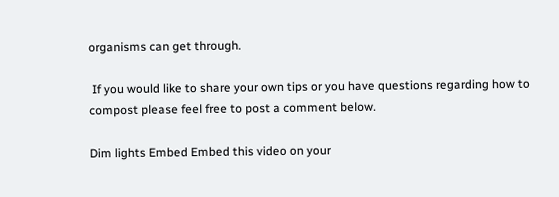organisms can get through.

 If you would like to share your own tips or you have questions regarding how to compost please feel free to post a comment below.

Dim lights Embed Embed this video on your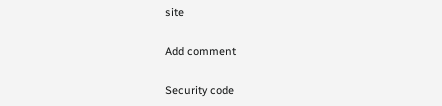site

Add comment

Security code